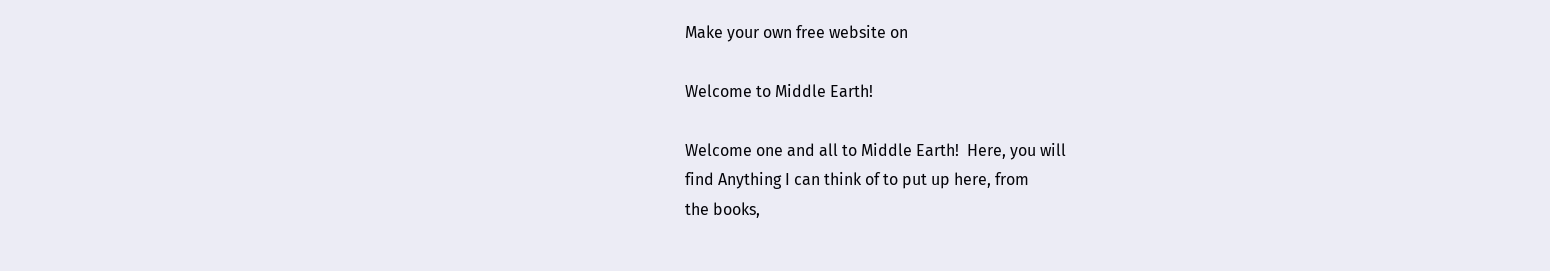Make your own free website on

Welcome to Middle Earth!

Welcome one and all to Middle Earth!  Here, you will
find Anything I can think of to put up here, from
the books,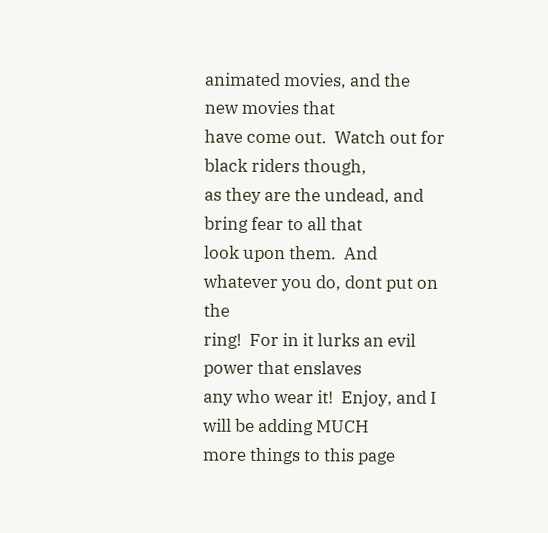animated movies, and the new movies that
have come out.  Watch out for black riders though,
as they are the undead, and bring fear to all that
look upon them.  And whatever you do, dont put on the
ring!  For in it lurks an evil power that enslaves
any who wear it!  Enjoy, and I will be adding MUCH
more things to this page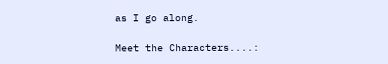as I go along.

Meet the Characters....: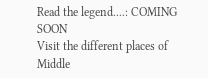Read the legend....: COMING SOON
Visit the different places of Middle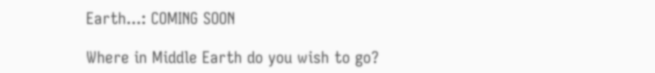Earth...: COMING SOON

Where in Middle Earth do you wish to go?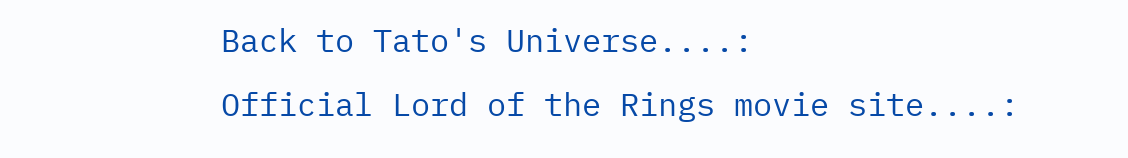Back to Tato's Universe....:
Official Lord of the Rings movie site....: